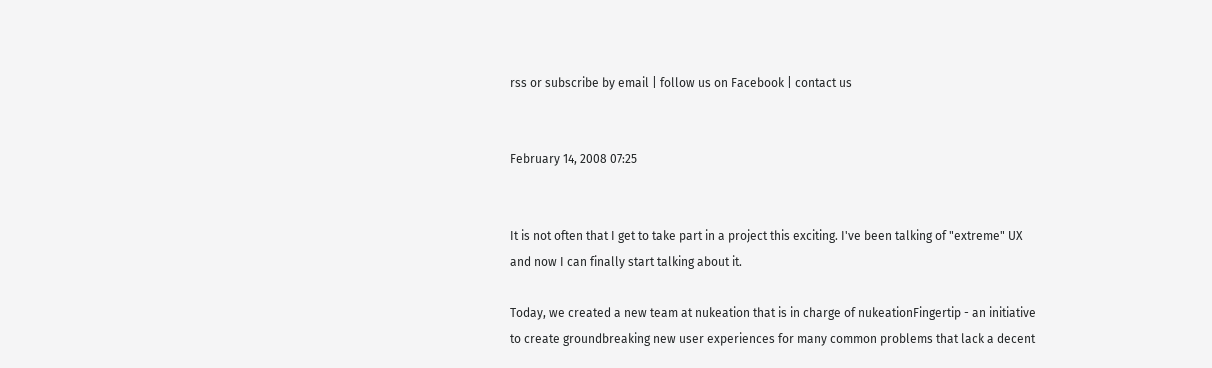rss or subscribe by email | follow us on Facebook | contact us


February 14, 2008 07:25


It is not often that I get to take part in a project this exciting. I've been talking of "extreme" UX and now I can finally start talking about it.

Today, we created a new team at nukeation that is in charge of nukeationFingertip - an initiative to create groundbreaking new user experiences for many common problems that lack a decent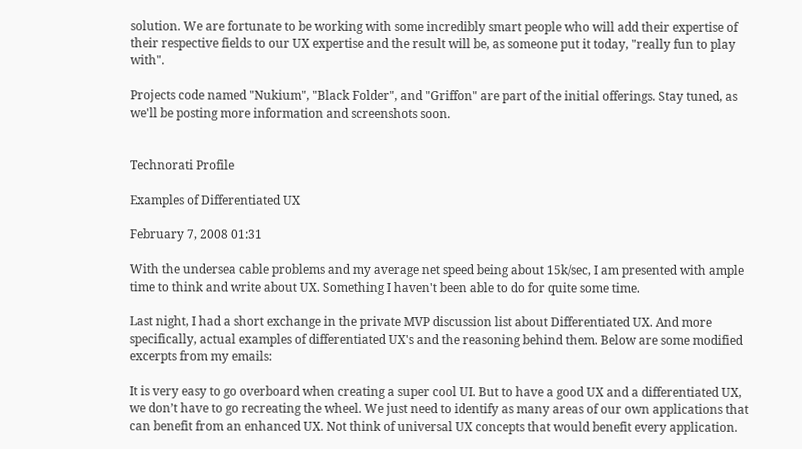solution. We are fortunate to be working with some incredibly smart people who will add their expertise of their respective fields to our UX expertise and the result will be, as someone put it today, "really fun to play with".

Projects code named "Nukium", "Black Folder", and "Griffon" are part of the initial offerings. Stay tuned, as we'll be posting more information and screenshots soon.


Technorati Profile

Examples of Differentiated UX

February 7, 2008 01:31

With the undersea cable problems and my average net speed being about 15k/sec, I am presented with ample time to think and write about UX. Something I haven't been able to do for quite some time.

Last night, I had a short exchange in the private MVP discussion list about Differentiated UX. And more specifically, actual examples of differentiated UX's and the reasoning behind them. Below are some modified excerpts from my emails:

It is very easy to go overboard when creating a super cool UI. But to have a good UX and a differentiated UX, we don’t have to go recreating the wheel. We just need to identify as many areas of our own applications that can benefit from an enhanced UX. Not think of universal UX concepts that would benefit every application.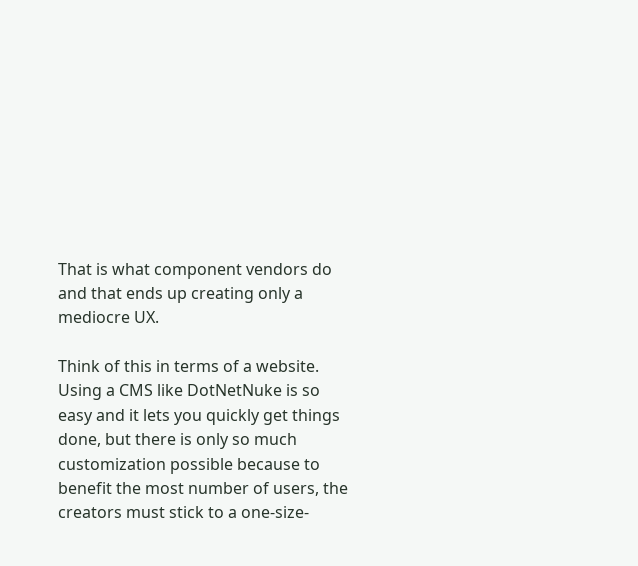That is what component vendors do and that ends up creating only a mediocre UX.

Think of this in terms of a website. Using a CMS like DotNetNuke is so easy and it lets you quickly get things done, but there is only so much customization possible because to benefit the most number of users, the creators must stick to a one-size-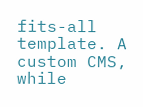fits-all template. A custom CMS, while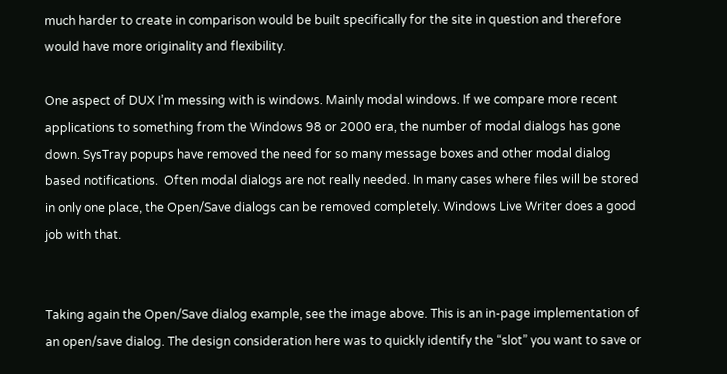much harder to create in comparison would be built specifically for the site in question and therefore would have more originality and flexibility.

One aspect of DUX I’m messing with is windows. Mainly modal windows. If we compare more recent applications to something from the Windows 98 or 2000 era, the number of modal dialogs has gone down. SysTray popups have removed the need for so many message boxes and other modal dialog based notifications.  Often modal dialogs are not really needed. In many cases where files will be stored in only one place, the Open/Save dialogs can be removed completely. Windows Live Writer does a good job with that.


Taking again the Open/Save dialog example, see the image above. This is an in-page implementation of an open/save dialog. The design consideration here was to quickly identify the “slot” you want to save or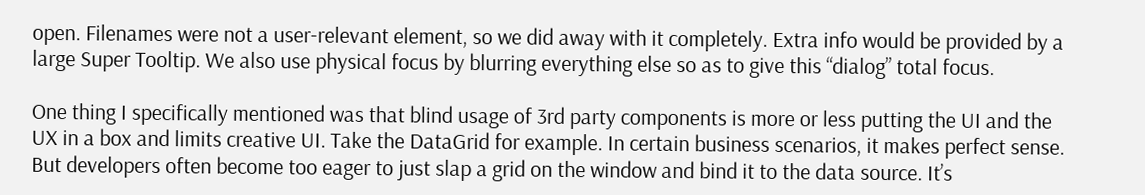open. Filenames were not a user-relevant element, so we did away with it completely. Extra info would be provided by a large Super Tooltip. We also use physical focus by blurring everything else so as to give this “dialog” total focus.

One thing I specifically mentioned was that blind usage of 3rd party components is more or less putting the UI and the UX in a box and limits creative UI. Take the DataGrid for example. In certain business scenarios, it makes perfect sense. But developers often become too eager to just slap a grid on the window and bind it to the data source. It’s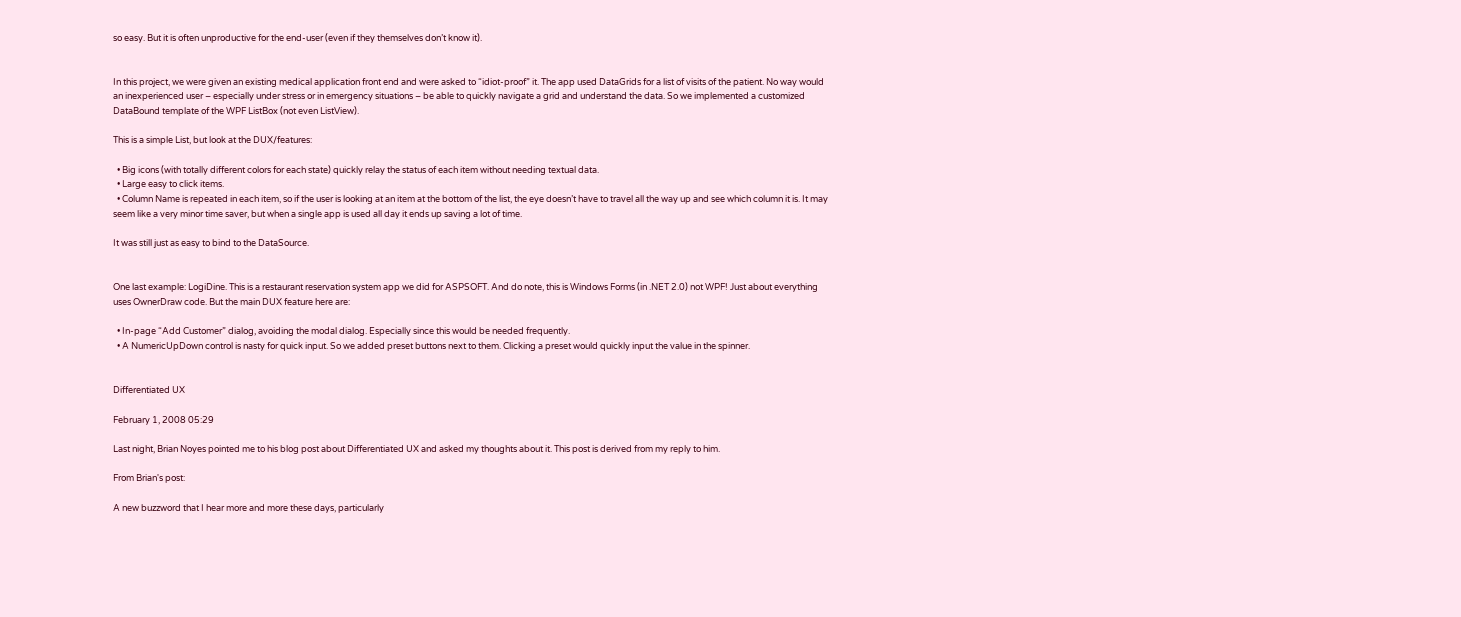so easy. But it is often unproductive for the end-user (even if they themselves don’t know it).


In this project, we were given an existing medical application front end and were asked to “idiot-proof” it. The app used DataGrids for a list of visits of the patient. No way would an inexperienced user – especially under stress or in emergency situations – be able to quickly navigate a grid and understand the data. So we implemented a customized DataBound template of the WPF ListBox (not even ListView).

This is a simple List, but look at the DUX/features:

  • Big icons (with totally different colors for each state) quickly relay the status of each item without needing textual data.
  • Large easy to click items.
  • Column Name is repeated in each item, so if the user is looking at an item at the bottom of the list, the eye doesn’t have to travel all the way up and see which column it is. It may seem like a very minor time saver, but when a single app is used all day it ends up saving a lot of time.

It was still just as easy to bind to the DataSource.


One last example: LogiDine. This is a restaurant reservation system app we did for ASPSOFT. And do note, this is Windows Forms (in .NET 2.0) not WPF! Just about everything uses OwnerDraw code. But the main DUX feature here are:

  • In-page “Add Customer” dialog, avoiding the modal dialog. Especially since this would be needed frequently.
  • A NumericUpDown control is nasty for quick input. So we added preset buttons next to them. Clicking a preset would quickly input the value in the spinner.


Differentiated UX

February 1, 2008 05:29

Last night, Brian Noyes pointed me to his blog post about Differentiated UX and asked my thoughts about it. This post is derived from my reply to him.

From Brian's post:

A new buzzword that I hear more and more these days, particularly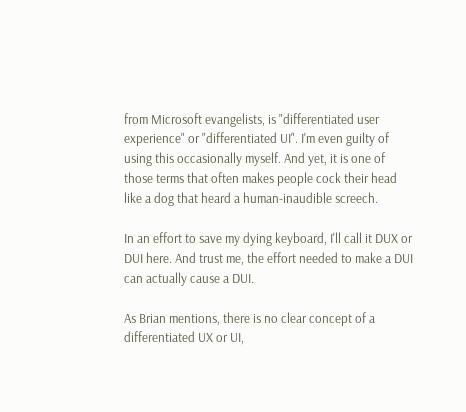from Microsoft evangelists, is "differentiated user experience" or "differentiated UI". I'm even guilty of using this occasionally myself. And yet, it is one of those terms that often makes people cock their head like a dog that heard a human-inaudible screech.

In an effort to save my dying keyboard, I'll call it DUX or DUI here. And trust me, the effort needed to make a DUI can actually cause a DUI.

As Brian mentions, there is no clear concept of a differentiated UX or UI,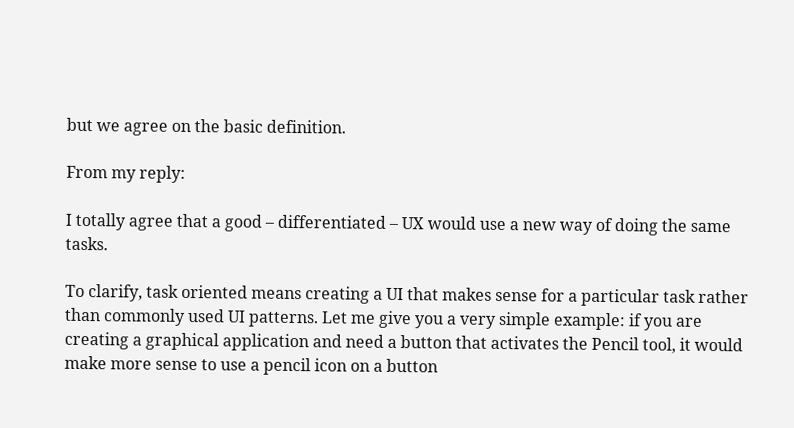but we agree on the basic definition.

From my reply:

I totally agree that a good – differentiated – UX would use a new way of doing the same tasks.

To clarify, task oriented means creating a UI that makes sense for a particular task rather than commonly used UI patterns. Let me give you a very simple example: if you are creating a graphical application and need a button that activates the Pencil tool, it would make more sense to use a pencil icon on a button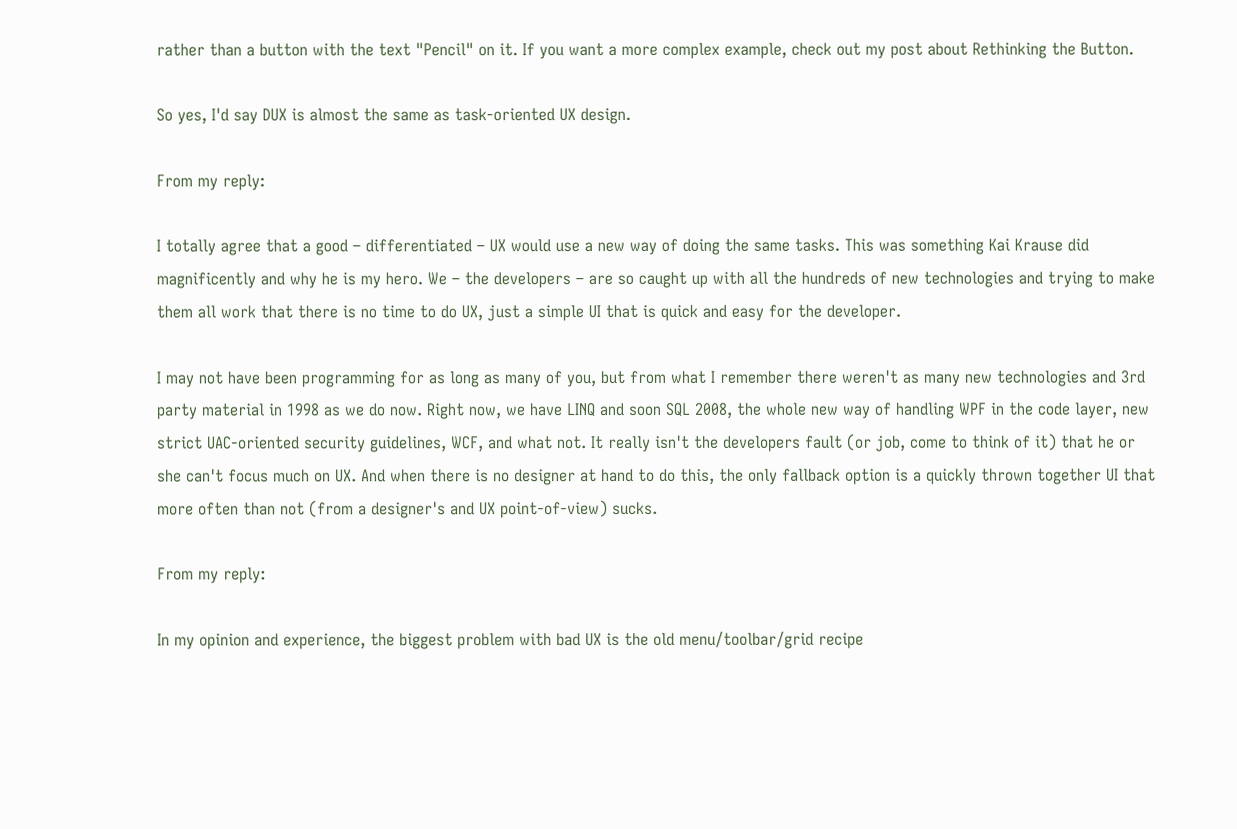rather than a button with the text "Pencil" on it. If you want a more complex example, check out my post about Rethinking the Button.

So yes, I'd say DUX is almost the same as task-oriented UX design.

From my reply:

I totally agree that a good – differentiated – UX would use a new way of doing the same tasks. This was something Kai Krause did magnificently and why he is my hero. We – the developers – are so caught up with all the hundreds of new technologies and trying to make them all work that there is no time to do UX, just a simple UI that is quick and easy for the developer.

I may not have been programming for as long as many of you, but from what I remember there weren't as many new technologies and 3rd party material in 1998 as we do now. Right now, we have LINQ and soon SQL 2008, the whole new way of handling WPF in the code layer, new strict UAC-oriented security guidelines, WCF, and what not. It really isn't the developers fault (or job, come to think of it) that he or she can't focus much on UX. And when there is no designer at hand to do this, the only fallback option is a quickly thrown together UI that more often than not (from a designer's and UX point-of-view) sucks.

From my reply:

In my opinion and experience, the biggest problem with bad UX is the old menu/toolbar/grid recipe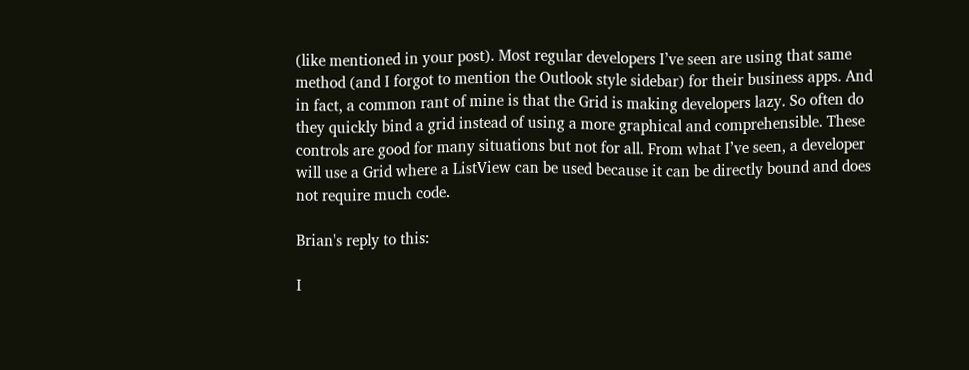(like mentioned in your post). Most regular developers I’ve seen are using that same method (and I forgot to mention the Outlook style sidebar) for their business apps. And in fact, a common rant of mine is that the Grid is making developers lazy. So often do they quickly bind a grid instead of using a more graphical and comprehensible. These controls are good for many situations but not for all. From what I’ve seen, a developer will use a Grid where a ListView can be used because it can be directly bound and does not require much code.

Brian's reply to this:

I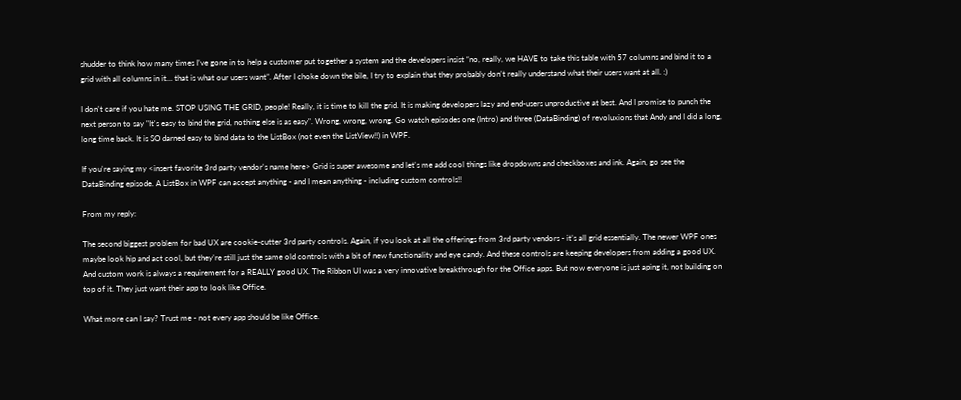shudder to think how many times I’ve gone in to help a customer put together a system and the developers insist “no, really, we HAVE to take this table with 57 columns and bind it to a grid with all columns in it… that is what our users want”. After I choke down the bile, I try to explain that they probably don’t really understand what their users want at all. :)

I don't care if you hate me. STOP USING THE GRID, people! Really, it is time to kill the grid. It is making developers lazy and end-users unproductive at best. And I promise to punch the next person to say "It's easy to bind the grid, nothing else is as easy". Wrong, wrong, wrong. Go watch episodes one (Intro) and three (DataBinding) of revoluxions that Andy and I did a long, long time back. It is SO darned easy to bind data to the ListBox (not even the ListView!!) in WPF.

If you're saying my <insert favorite 3rd party vendor's name here> Grid is super awesome and let's me add cool things like dropdowns and checkboxes and ink. Again, go see the DataBinding episode. A ListBox in WPF can accept anything - and I mean anything - including custom controls!!

From my reply:

The second biggest problem for bad UX are cookie-cutter 3rd party controls. Again, if you look at all the offerings from 3rd party vendors - it’s all grid essentially. The newer WPF ones maybe look hip and act cool, but they’re still just the same old controls with a bit of new functionality and eye candy. And these controls are keeping developers from adding a good UX. And custom work is always a requirement for a REALLY good UX. The Ribbon UI was a very innovative breakthrough for the Office apps. But now everyone is just aping it, not building on top of it. They just want their app to look like Office.

What more can I say? Trust me - not every app should be like Office.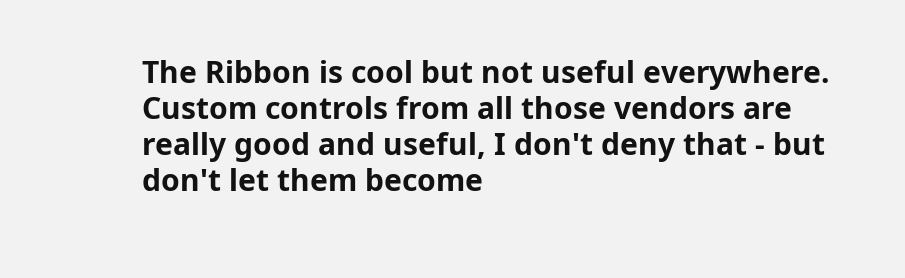The Ribbon is cool but not useful everywhere. Custom controls from all those vendors are really good and useful, I don't deny that - but don't let them become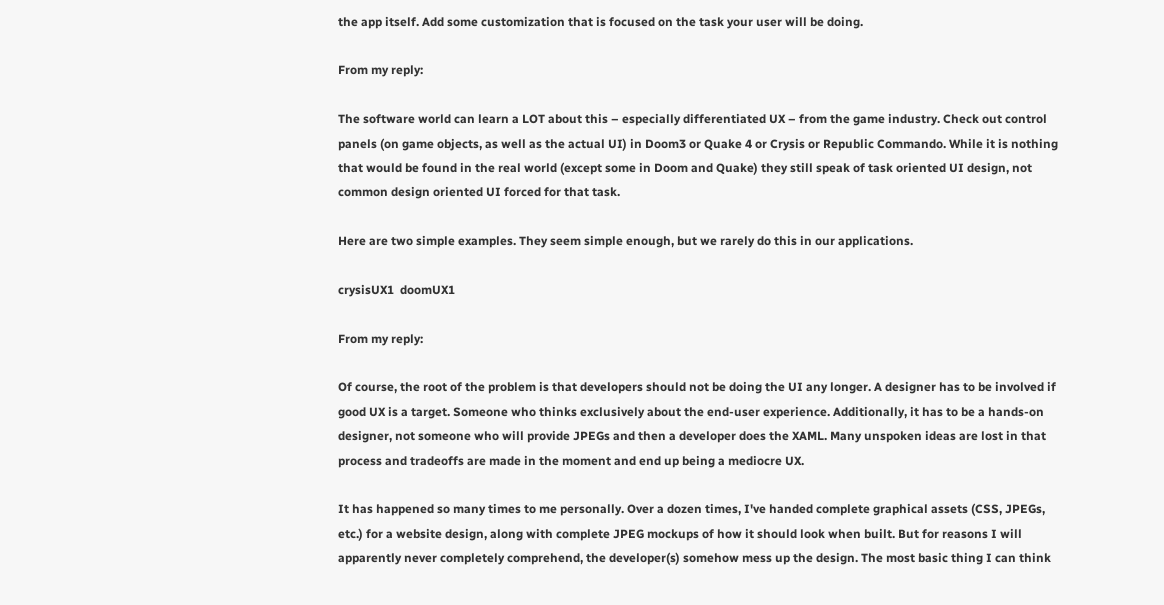the app itself. Add some customization that is focused on the task your user will be doing.

From my reply:

The software world can learn a LOT about this – especially differentiated UX – from the game industry. Check out control panels (on game objects, as well as the actual UI) in Doom3 or Quake 4 or Crysis or Republic Commando. While it is nothing that would be found in the real world (except some in Doom and Quake) they still speak of task oriented UI design, not common design oriented UI forced for that task.

Here are two simple examples. They seem simple enough, but we rarely do this in our applications.

crysisUX1  doomUX1

From my reply:

Of course, the root of the problem is that developers should not be doing the UI any longer. A designer has to be involved if good UX is a target. Someone who thinks exclusively about the end-user experience. Additionally, it has to be a hands-on designer, not someone who will provide JPEGs and then a developer does the XAML. Many unspoken ideas are lost in that process and tradeoffs are made in the moment and end up being a mediocre UX.

It has happened so many times to me personally. Over a dozen times, I've handed complete graphical assets (CSS, JPEGs, etc.) for a website design, along with complete JPEG mockups of how it should look when built. But for reasons I will apparently never completely comprehend, the developer(s) somehow mess up the design. The most basic thing I can think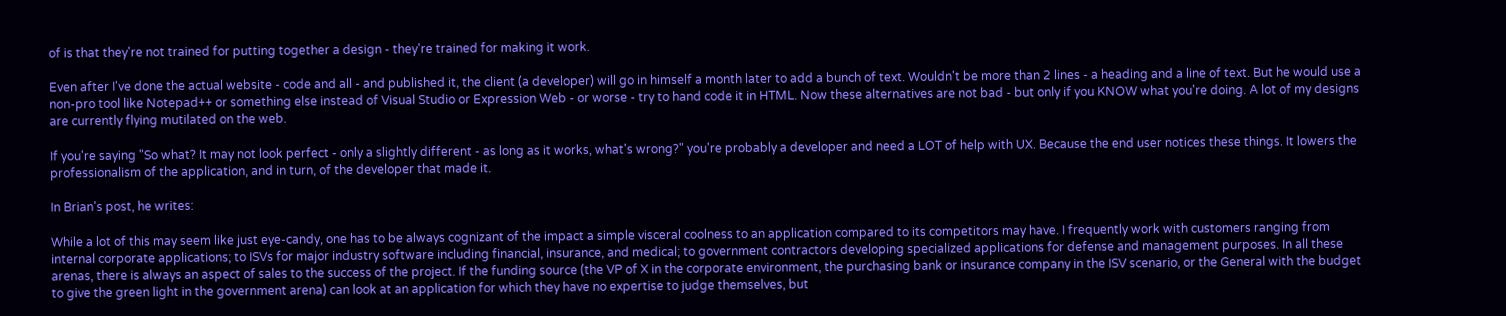of is that they're not trained for putting together a design - they're trained for making it work.

Even after I've done the actual website - code and all - and published it, the client (a developer) will go in himself a month later to add a bunch of text. Wouldn't be more than 2 lines - a heading and a line of text. But he would use a non-pro tool like Notepad++ or something else instead of Visual Studio or Expression Web - or worse - try to hand code it in HTML. Now these alternatives are not bad - but only if you KNOW what you're doing. A lot of my designs are currently flying mutilated on the web.

If you're saying "So what? It may not look perfect - only a slightly different - as long as it works, what's wrong?" you're probably a developer and need a LOT of help with UX. Because the end user notices these things. It lowers the professionalism of the application, and in turn, of the developer that made it.

In Brian's post, he writes:

While a lot of this may seem like just eye-candy, one has to be always cognizant of the impact a simple visceral coolness to an application compared to its competitors may have. I frequently work with customers ranging from internal corporate applications; to ISVs for major industry software including financial, insurance, and medical; to government contractors developing specialized applications for defense and management purposes. In all these arenas, there is always an aspect of sales to the success of the project. If the funding source (the VP of X in the corporate environment, the purchasing bank or insurance company in the ISV scenario, or the General with the budget to give the green light in the government arena) can look at an application for which they have no expertise to judge themselves, but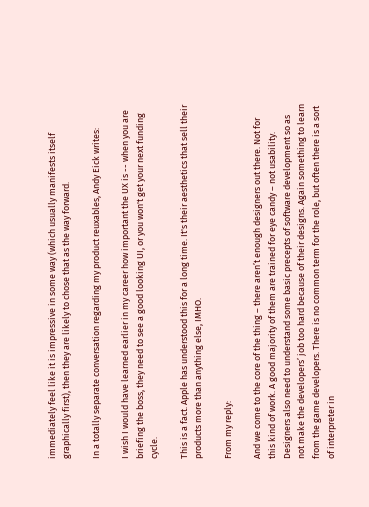immediately feel like it is impressive in some way (which usually manifests itself graphically first), then they are likely to chose that as the way forward.

In a totally separate conversation regarding my product reuxables, Andy Eick writes:

I wish I would have learned earlier in my career how important the UX is -- when you are briefing the boss, they need to see a good looking UI, or you won't get your next funding cycle.

This is a fact. Apple has understood this for a long time. It's their aesthetics that sell their products more than anything else, IMHO.

From my reply:

And we come to the core of the thing – there aren’t enough designers out there. Not for this kind of work. A good majority of them are trained for eye candy – not usability. Designers also need to understand some basic precepts of software development so as not make the developers’ job too hard because of their designs. Again something to learn from the game developers. There is no common term for the role, but often there is a sort of interpreter in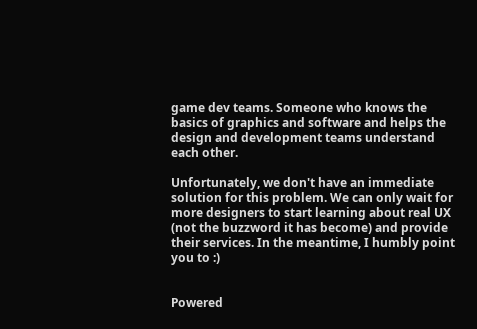game dev teams. Someone who knows the basics of graphics and software and helps the design and development teams understand each other.

Unfortunately, we don't have an immediate solution for this problem. We can only wait for more designers to start learning about real UX (not the buzzword it has become) and provide their services. In the meantime, I humbly point you to :)


Powered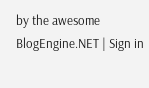by the awesome BlogEngine.NET | Sign in